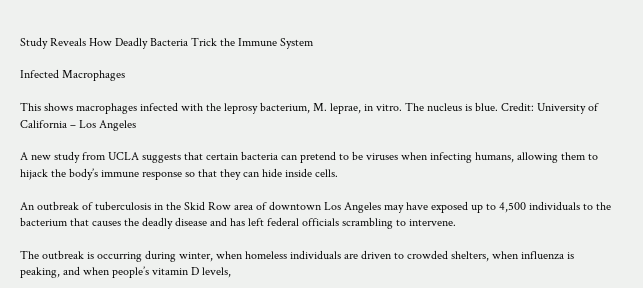Study Reveals How Deadly Bacteria Trick the Immune System

Infected Macrophages

This shows macrophages infected with the leprosy bacterium, M. leprae, in vitro. The nucleus is blue. Credit: University of California – Los Angeles

A new study from UCLA suggests that certain bacteria can pretend to be viruses when infecting humans, allowing them to hijack the body’s immune response so that they can hide inside cells.

An outbreak of tuberculosis in the Skid Row area of downtown Los Angeles may have exposed up to 4,500 individuals to the bacterium that causes the deadly disease and has left federal officials scrambling to intervene.

The outbreak is occurring during winter, when homeless individuals are driven to crowded shelters, when influenza is peaking, and when people’s vitamin D levels,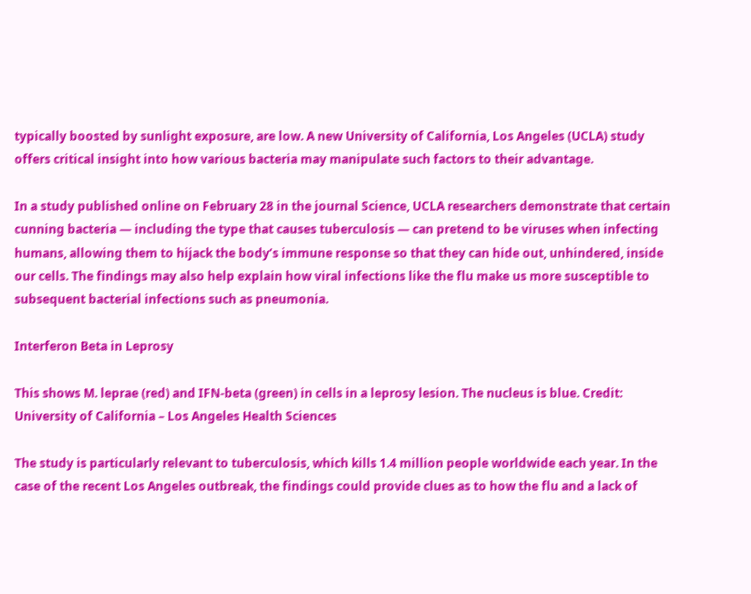typically boosted by sunlight exposure, are low. A new University of California, Los Angeles (UCLA) study offers critical insight into how various bacteria may manipulate such factors to their advantage.

In a study published online on February 28 in the journal Science, UCLA researchers demonstrate that certain cunning bacteria — including the type that causes tuberculosis — can pretend to be viruses when infecting humans, allowing them to hijack the body’s immune response so that they can hide out, unhindered, inside our cells. The findings may also help explain how viral infections like the flu make us more susceptible to subsequent bacterial infections such as pneumonia.

Interferon Beta in Leprosy

This shows M. leprae (red) and IFN-beta (green) in cells in a leprosy lesion. The nucleus is blue. Credit: University of California – Los Angeles Health Sciences

The study is particularly relevant to tuberculosis, which kills 1.4 million people worldwide each year. In the case of the recent Los Angeles outbreak, the findings could provide clues as to how the flu and a lack of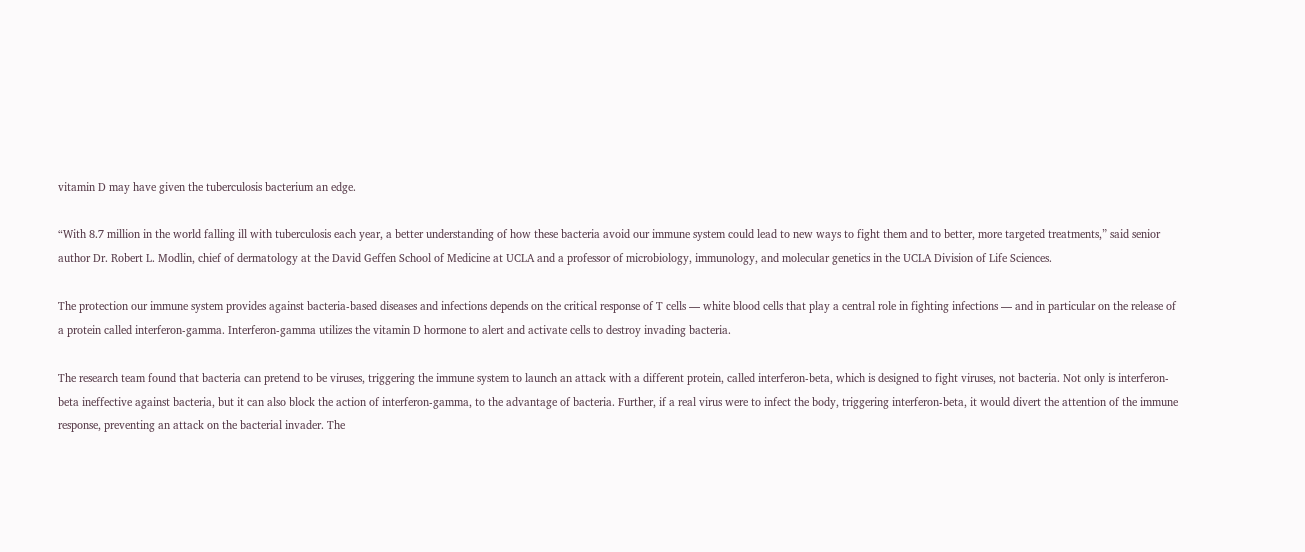vitamin D may have given the tuberculosis bacterium an edge.

“With 8.7 million in the world falling ill with tuberculosis each year, a better understanding of how these bacteria avoid our immune system could lead to new ways to fight them and to better, more targeted treatments,” said senior author Dr. Robert L. Modlin, chief of dermatology at the David Geffen School of Medicine at UCLA and a professor of microbiology, immunology, and molecular genetics in the UCLA Division of Life Sciences.

The protection our immune system provides against bacteria-based diseases and infections depends on the critical response of T cells — white blood cells that play a central role in fighting infections — and in particular on the release of a protein called interferon-gamma. Interferon-gamma utilizes the vitamin D hormone to alert and activate cells to destroy invading bacteria.

The research team found that bacteria can pretend to be viruses, triggering the immune system to launch an attack with a different protein, called interferon-beta, which is designed to fight viruses, not bacteria. Not only is interferon-beta ineffective against bacteria, but it can also block the action of interferon-gamma, to the advantage of bacteria. Further, if a real virus were to infect the body, triggering interferon-beta, it would divert the attention of the immune response, preventing an attack on the bacterial invader. The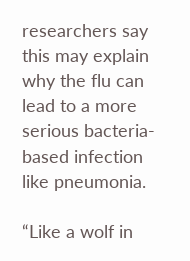researchers say this may explain why the flu can lead to a more serious bacteria-based infection like pneumonia.

“Like a wolf in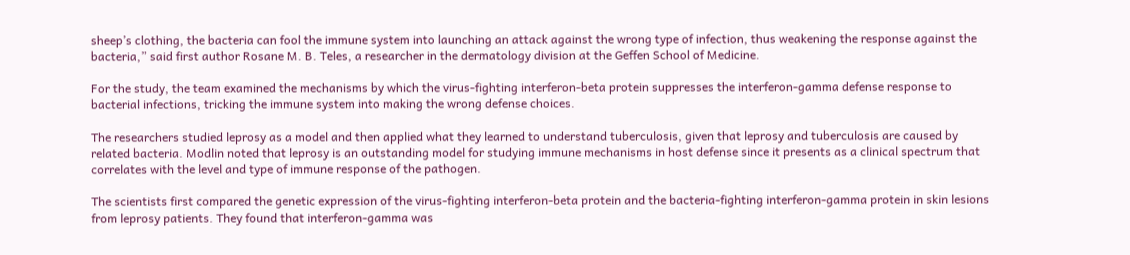sheep’s clothing, the bacteria can fool the immune system into launching an attack against the wrong type of infection, thus weakening the response against the bacteria,” said first author Rosane M. B. Teles, a researcher in the dermatology division at the Geffen School of Medicine.

For the study, the team examined the mechanisms by which the virus-fighting interferon-beta protein suppresses the interferon-gamma defense response to bacterial infections, tricking the immune system into making the wrong defense choices.

The researchers studied leprosy as a model and then applied what they learned to understand tuberculosis, given that leprosy and tuberculosis are caused by related bacteria. Modlin noted that leprosy is an outstanding model for studying immune mechanisms in host defense since it presents as a clinical spectrum that correlates with the level and type of immune response of the pathogen.

The scientists first compared the genetic expression of the virus-fighting interferon-beta protein and the bacteria-fighting interferon-gamma protein in skin lesions from leprosy patients. They found that interferon-gamma was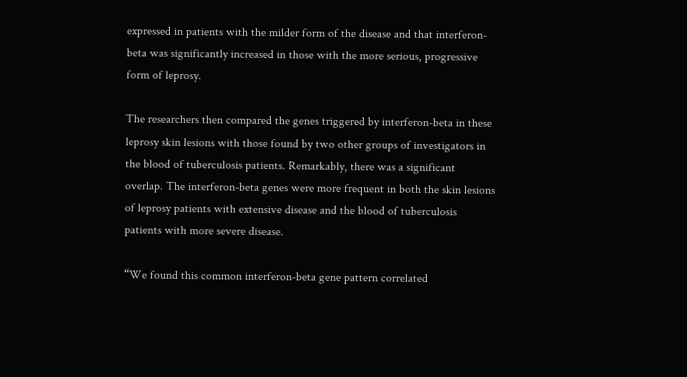expressed in patients with the milder form of the disease and that interferon-beta was significantly increased in those with the more serious, progressive form of leprosy.

The researchers then compared the genes triggered by interferon-beta in these leprosy skin lesions with those found by two other groups of investigators in the blood of tuberculosis patients. Remarkably, there was a significant overlap. The interferon-beta genes were more frequent in both the skin lesions of leprosy patients with extensive disease and the blood of tuberculosis patients with more severe disease.

“We found this common interferon-beta gene pattern correlated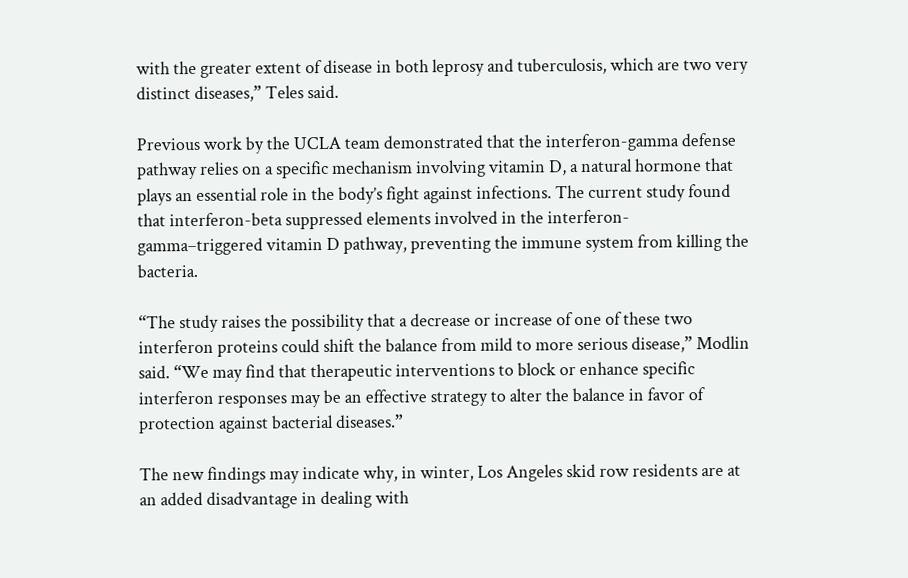with the greater extent of disease in both leprosy and tuberculosis, which are two very distinct diseases,” Teles said.

Previous work by the UCLA team demonstrated that the interferon-gamma defense pathway relies on a specific mechanism involving vitamin D, a natural hormone that plays an essential role in the body’s fight against infections. The current study found that interferon-beta suppressed elements involved in the interferon-gamma–triggered vitamin D pathway, preventing the immune system from killing the bacteria.

“The study raises the possibility that a decrease or increase of one of these two interferon proteins could shift the balance from mild to more serious disease,” Modlin said. “We may find that therapeutic interventions to block or enhance specific interferon responses may be an effective strategy to alter the balance in favor of protection against bacterial diseases.”

The new findings may indicate why, in winter, Los Angeles skid row residents are at an added disadvantage in dealing with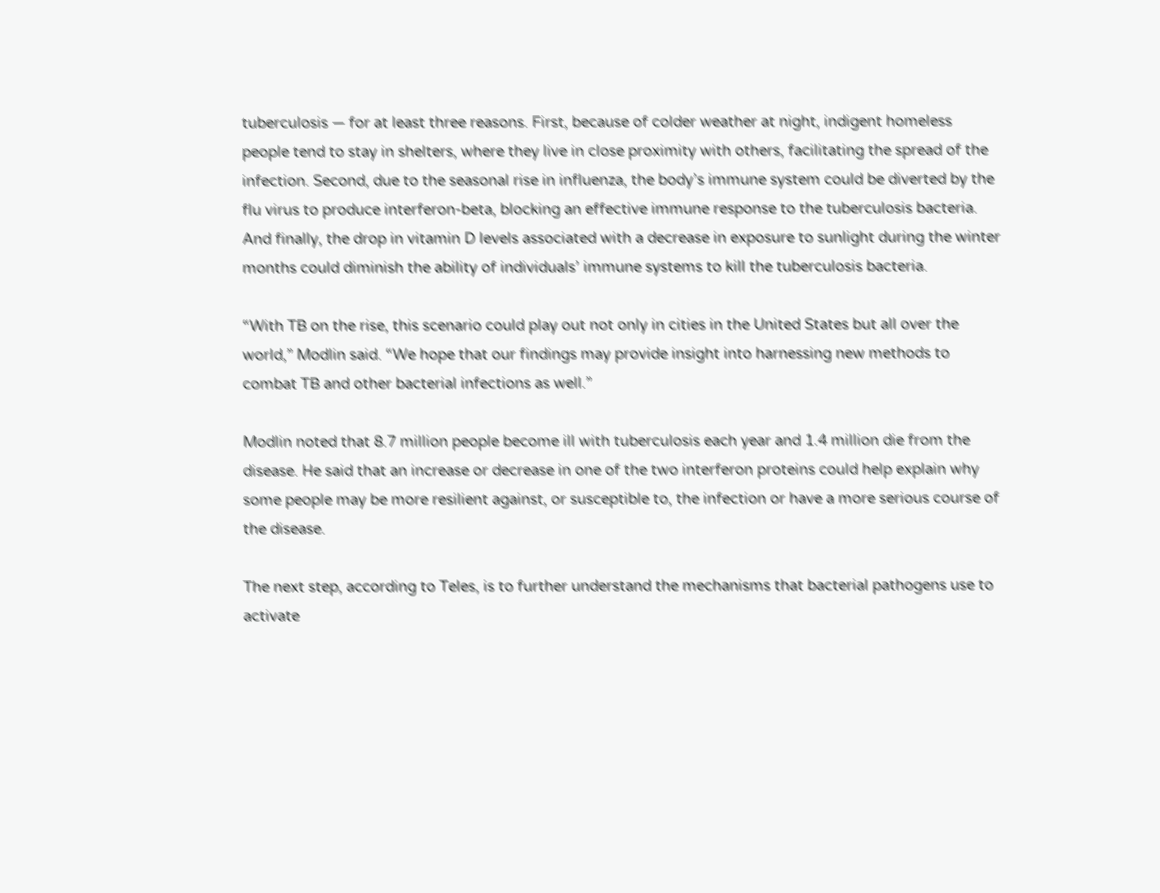tuberculosis — for at least three reasons. First, because of colder weather at night, indigent homeless people tend to stay in shelters, where they live in close proximity with others, facilitating the spread of the infection. Second, due to the seasonal rise in influenza, the body’s immune system could be diverted by the flu virus to produce interferon-beta, blocking an effective immune response to the tuberculosis bacteria. And finally, the drop in vitamin D levels associated with a decrease in exposure to sunlight during the winter months could diminish the ability of individuals’ immune systems to kill the tuberculosis bacteria.

“With TB on the rise, this scenario could play out not only in cities in the United States but all over the world,” Modlin said. “We hope that our findings may provide insight into harnessing new methods to combat TB and other bacterial infections as well.”

Modlin noted that 8.7 million people become ill with tuberculosis each year and 1.4 million die from the disease. He said that an increase or decrease in one of the two interferon proteins could help explain why some people may be more resilient against, or susceptible to, the infection or have a more serious course of the disease.

The next step, according to Teles, is to further understand the mechanisms that bacterial pathogens use to activate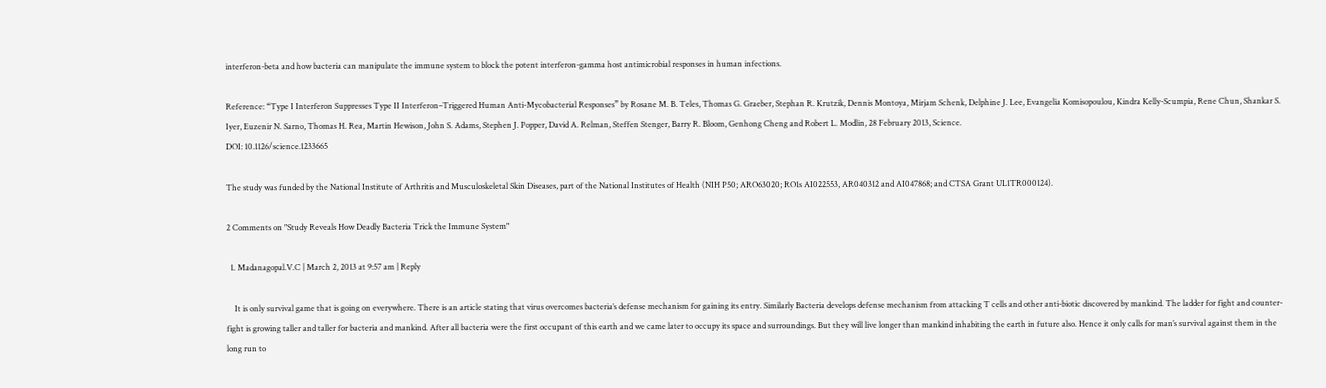interferon-beta and how bacteria can manipulate the immune system to block the potent interferon-gamma host antimicrobial responses in human infections.

Reference: “Type I Interferon Suppresses Type II Interferon–Triggered Human Anti-Mycobacterial Responses” by Rosane M. B. Teles, Thomas G. Graeber, Stephan R. Krutzik, Dennis Montoya, Mirjam Schenk, Delphine J. Lee, Evangelia Komisopoulou, Kindra Kelly-Scumpia, Rene Chun, Shankar S. Iyer, Euzenir N. Sarno, Thomas H. Rea, Martin Hewison, John S. Adams, Stephen J. Popper, David A. Relman, Steffen Stenger, Barry R. Bloom, Genhong Cheng and Robert L. Modlin, 28 February 2013, Science.
DOI: 10.1126/science.1233665

The study was funded by the National Institute of Arthritis and Musculoskeletal Skin Diseases, part of the National Institutes of Health (NIH P50; ARO63020; RO1s AI022553, AR040312 and AI047868; and CTSA Grant UL1TR000124).

2 Comments on "Study Reveals How Deadly Bacteria Trick the Immune System"

  1. Madanagopal.V.C | March 2, 2013 at 9:57 am | Reply

    It is only survival game that is going on everywhere. There is an article stating that virus overcomes bacteria’s defense mechanism for gaining its entry. Similarly Bacteria develops defense mechanism from attacking T cells and other anti-biotic discovered by mankind. The ladder for fight and counter-fight is growing taller and taller for bacteria and mankind. After all bacteria were the first occupant of this earth and we came later to occupy its space and surroundings. But they will live longer than mankind inhabiting the earth in future also. Hence it only calls for man’s survival against them in the long run to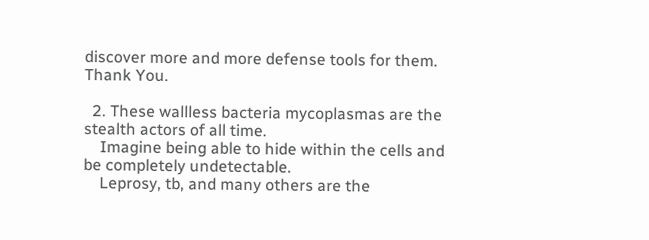discover more and more defense tools for them. Thank You.

  2. These wallless bacteria mycoplasmas are the stealth actors of all time.
    Imagine being able to hide within the cells and be completely undetectable.
    Leprosy, tb, and many others are the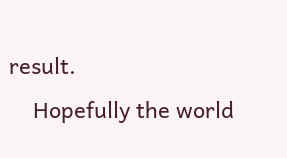result.
    Hopefully the world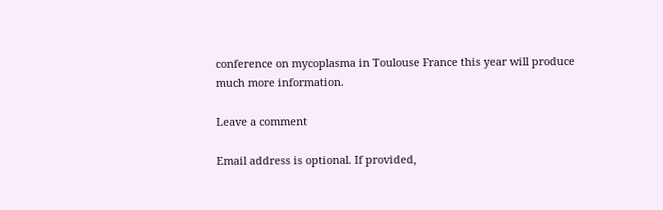conference on mycoplasma in Toulouse France this year will produce much more information.

Leave a comment

Email address is optional. If provided,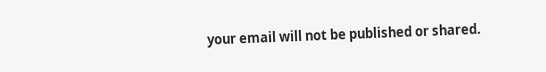your email will not be published or shared.